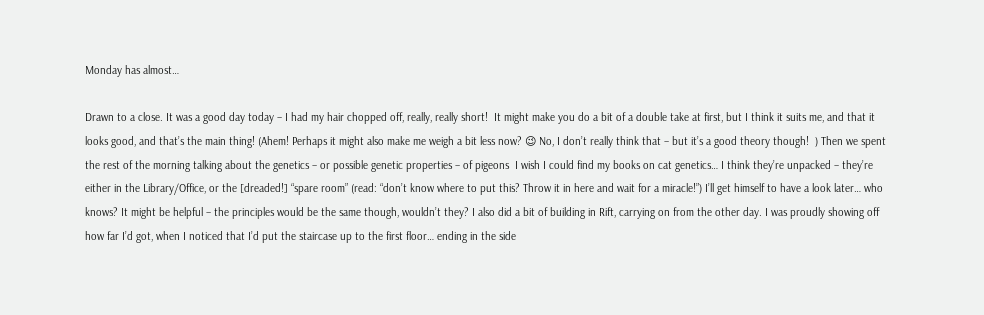Monday has almost…

Drawn to a close. It was a good day today – I had my hair chopped off, really, really short!  It might make you do a bit of a double take at first, but I think it suits me, and that it looks good, and that’s the main thing! (Ahem! Perhaps it might also make me weigh a bit less now? 😉 No, I don’t really think that – but it’s a good theory though!  ) Then we spent the rest of the morning talking about the genetics – or possible genetic properties – of pigeons  I wish I could find my books on cat genetics… I think they’re unpacked – they’re either in the Library/Office, or the [dreaded!] “spare room” (read: “don’t know where to put this? Throw it in here and wait for a miracle!”) I’ll get himself to have a look later… who knows? It might be helpful – the principles would be the same though, wouldn’t they? I also did a bit of building in Rift, carrying on from the other day. I was proudly showing off how far I’d got, when I noticed that I’d put the staircase up to the first floor… ending in the side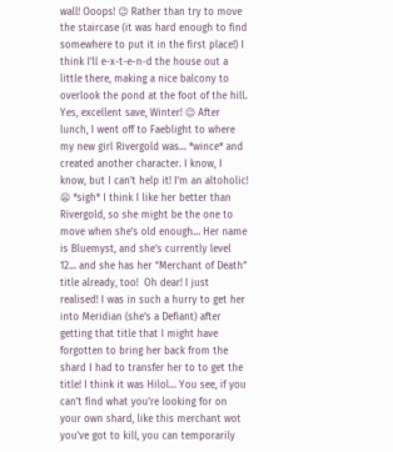wall! Ooops! 😉 Rather than try to move the staircase (it was hard enough to find somewhere to put it in the first place!) I think I’ll e-x-t-e-n-d the house out a little there, making a nice balcony to overlook the pond at the foot of the hill. Yes, excellent save, Winter! 😉 After lunch, I went off to Faeblight to where my new girl Rivergold was… *wince* and created another character. I know, I know, but I can’t help it! I’m an altoholic! 😦 *sigh* I think I like her better than Rivergold, so she might be the one to move when she’s old enough… Her name is Bluemyst, and she’s currently level 12… and she has her “Merchant of Death” title already, too!  Oh dear! I just realised! I was in such a hurry to get her into Meridian (she’s a Defiant) after getting that title that I might have forgotten to bring her back from the shard I had to transfer her to to get the title! I think it was Hilol… You see, if you can’t find what you’re looking for on your own shard, like this merchant wot you’ve got to kill, you can temporarily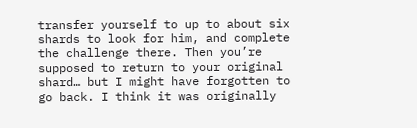transfer yourself to up to about six shards to look for him, and complete the challenge there. Then you’re supposed to return to your original shard… but I might have forgotten to go back. I think it was originally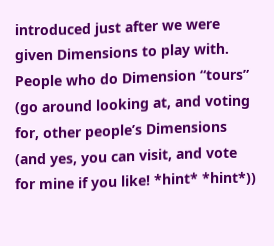introduced just after we were given Dimensions to play with. People who do Dimension “tours” (go around looking at, and voting for, other people’s Dimensions (and yes, you can visit, and vote for mine if you like! *hint* *hint*))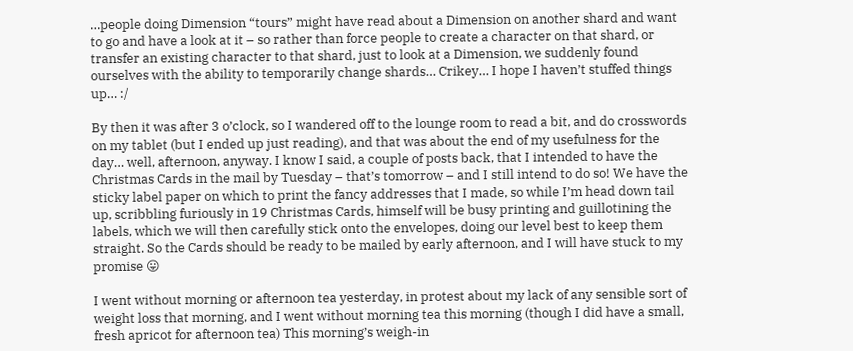…people doing Dimension “tours” might have read about a Dimension on another shard and want to go and have a look at it – so rather than force people to create a character on that shard, or transfer an existing character to that shard, just to look at a Dimension, we suddenly found ourselves with the ability to temporarily change shards… Crikey… I hope I haven’t stuffed things up… :/

By then it was after 3 o’clock, so I wandered off to the lounge room to read a bit, and do crosswords on my tablet (but I ended up just reading), and that was about the end of my usefulness for the day… well, afternoon, anyway. I know I said, a couple of posts back, that I intended to have the Christmas Cards in the mail by Tuesday – that’s tomorrow – and I still intend to do so! We have the sticky label paper on which to print the fancy addresses that I made, so while I’m head down tail up, scribbling furiously in 19 Christmas Cards, himself will be busy printing and guillotining the labels, which we will then carefully stick onto the envelopes, doing our level best to keep them straight. So the Cards should be ready to be mailed by early afternoon, and I will have stuck to my promise 😛

I went without morning or afternoon tea yesterday, in protest about my lack of any sensible sort of weight loss that morning, and I went without morning tea this morning (though I did have a small, fresh apricot for afternoon tea) This morning’s weigh-in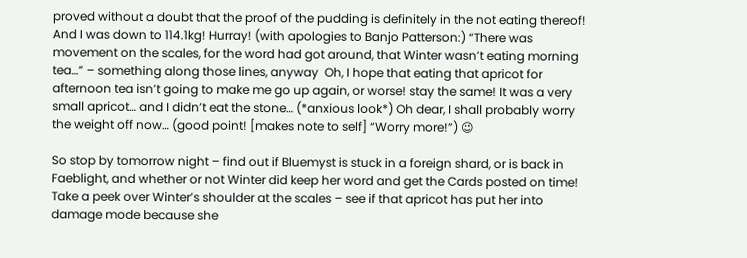proved without a doubt that the proof of the pudding is definitely in the not eating thereof! And I was down to 114.1kg! Hurray! (with apologies to Banjo Patterson:) “There was movement on the scales, for the word had got around, that Winter wasn’t eating morning tea…” – something along those lines, anyway  Oh, I hope that eating that apricot for afternoon tea isn’t going to make me go up again, or worse! stay the same! It was a very small apricot… and I didn’t eat the stone… (*anxious look*) Oh dear, I shall probably worry the weight off now… (good point! [makes note to self] “Worry more!”) 😉

So stop by tomorrow night – find out if Bluemyst is stuck in a foreign shard, or is back in Faeblight, and whether or not Winter did keep her word and get the Cards posted on time! Take a peek over Winter’s shoulder at the scales – see if that apricot has put her into damage mode because she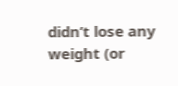didn’t lose any weight (or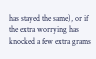has stayed the same), or if the extra worrying has knocked a few extra grams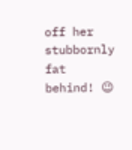off her stubbornly fat behind! 😉